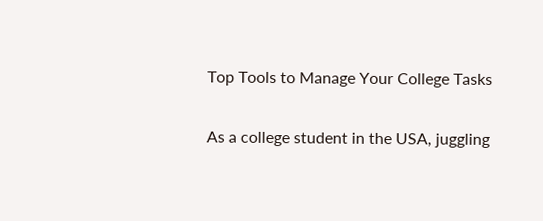Top Tools to Manage Your College Tasks

As a college student in the USA, juggling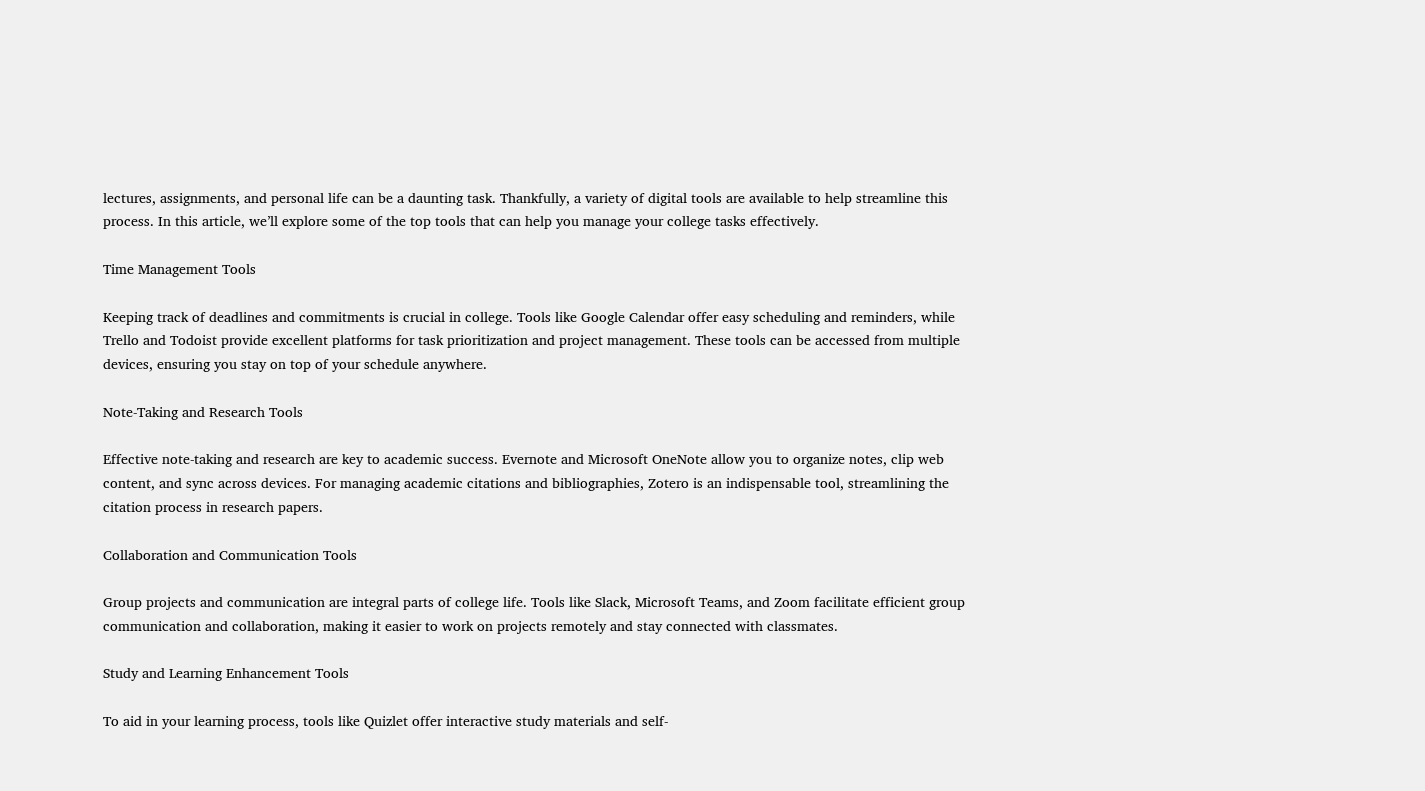lectures, assignments, and personal life can be a daunting task. Thankfully, a variety of digital tools are available to help streamline this process. In this article, we’ll explore some of the top tools that can help you manage your college tasks effectively.

Time Management Tools

Keeping track of deadlines and commitments is crucial in college. Tools like Google Calendar offer easy scheduling and reminders, while Trello and Todoist provide excellent platforms for task prioritization and project management. These tools can be accessed from multiple devices, ensuring you stay on top of your schedule anywhere.

Note-Taking and Research Tools

Effective note-taking and research are key to academic success. Evernote and Microsoft OneNote allow you to organize notes, clip web content, and sync across devices. For managing academic citations and bibliographies, Zotero is an indispensable tool, streamlining the citation process in research papers.

Collaboration and Communication Tools

Group projects and communication are integral parts of college life. Tools like Slack, Microsoft Teams, and Zoom facilitate efficient group communication and collaboration, making it easier to work on projects remotely and stay connected with classmates.

Study and Learning Enhancement Tools

To aid in your learning process, tools like Quizlet offer interactive study materials and self-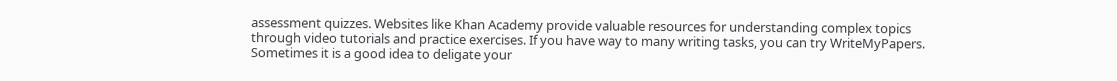assessment quizzes. Websites like Khan Academy provide valuable resources for understanding complex topics through video tutorials and practice exercises. If you have way to many writing tasks, you can try WriteMyPapers. Sometimes it is a good idea to deligate your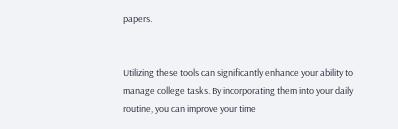papers.


Utilizing these tools can significantly enhance your ability to manage college tasks. By incorporating them into your daily routine, you can improve your time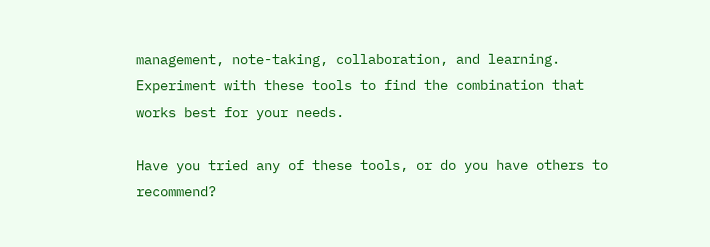management, note-taking, collaboration, and learning. Experiment with these tools to find the combination that works best for your needs.

Have you tried any of these tools, or do you have others to recommend?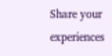Share your experiences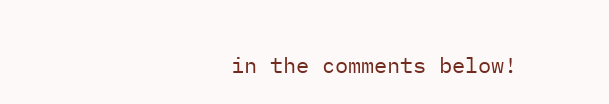in the comments below!